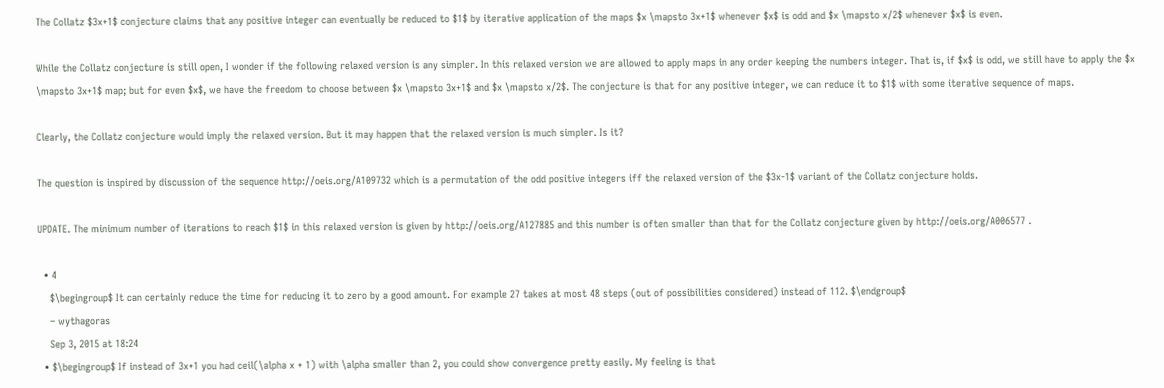The Collatz $3x+1$ conjecture claims that any positive integer can eventually be reduced to $1$ by iterative application of the maps $x \mapsto 3x+1$ whenever $x$ is odd and $x \mapsto x/2$ whenever $x$ is even.

While the Collatz conjecture is still open, I wonder if the following relaxed version is any simpler. In this relaxed version we are allowed to apply maps in any order keeping the numbers integer. That is, if $x$ is odd, we still have to apply the $x \mapsto 3x+1$ map; but for even $x$, we have the freedom to choose between $x \mapsto 3x+1$ and $x \mapsto x/2$. The conjecture is that for any positive integer, we can reduce it to $1$ with some iterative sequence of maps.

Clearly, the Collatz conjecture would imply the relaxed version. But it may happen that the relaxed version is much simpler. Is it?

The question is inspired by discussion of the sequence http://oeis.org/A109732 which is a permutation of the odd positive integers iff the relaxed version of the $3x-1$ variant of the Collatz conjecture holds.

UPDATE. The minimum number of iterations to reach $1$ in this relaxed version is given by http://oeis.org/A127885 and this number is often smaller than that for the Collatz conjecture given by http://oeis.org/A006577 .

  • 4
    $\begingroup$ It can certainly reduce the time for reducing it to zero by a good amount. For example 27 takes at most 48 steps (out of possibilities considered) instead of 112. $\endgroup$
    – wythagoras
    Sep 3, 2015 at 18:24
  • $\begingroup$ If instead of 3x+1 you had ceil(\alpha x + 1) with \alpha smaller than 2, you could show convergence pretty easily. My feeling is that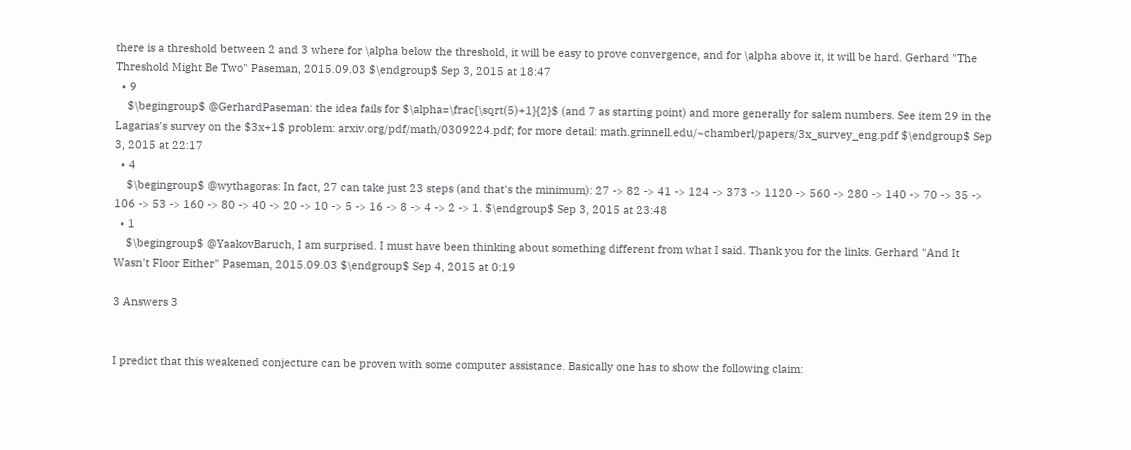there is a threshold between 2 and 3 where for \alpha below the threshold, it will be easy to prove convergence, and for \alpha above it, it will be hard. Gerhard "The Threshold Might Be Two" Paseman, 2015.09.03 $\endgroup$ Sep 3, 2015 at 18:47
  • 9
    $\begingroup$ @GerhardPaseman: the idea fails for $\alpha=\frac{\sqrt(5)+1}{2}$ (and 7 as starting point) and more generally for salem numbers. See item 29 in the Lagarias's survey on the $3x+1$ problem: arxiv.org/pdf/math/0309224.pdf; for more detail: math.grinnell.edu/~chamberl/papers/3x_survey_eng.pdf $\endgroup$ Sep 3, 2015 at 22:17
  • 4
    $\begingroup$ @wythagoras: In fact, 27 can take just 23 steps (and that's the minimum): 27 -> 82 -> 41 -> 124 -> 373 -> 1120 -> 560 -> 280 -> 140 -> 70 -> 35 -> 106 -> 53 -> 160 -> 80 -> 40 -> 20 -> 10 -> 5 -> 16 -> 8 -> 4 -> 2 -> 1. $\endgroup$ Sep 3, 2015 at 23:48
  • 1
    $\begingroup$ @YaakovBaruch, I am surprised. I must have been thinking about something different from what I said. Thank you for the links. Gerhard "And It Wasn't Floor Either" Paseman, 2015.09.03 $\endgroup$ Sep 4, 2015 at 0:19

3 Answers 3


I predict that this weakened conjecture can be proven with some computer assistance. Basically one has to show the following claim: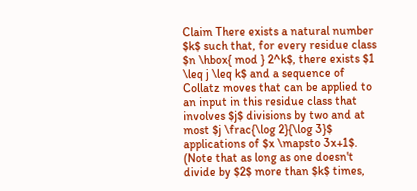Claim There exists a natural number $k$ such that, for every residue class $n \hbox{ mod } 2^k$, there exists $1 \leq j \leq k$ and a sequence of Collatz moves that can be applied to an input in this residue class that involves $j$ divisions by two and at most $j \frac{\log 2}{\log 3}$ applications of $x \mapsto 3x+1$. (Note that as long as one doesn't divide by $2$ more than $k$ times,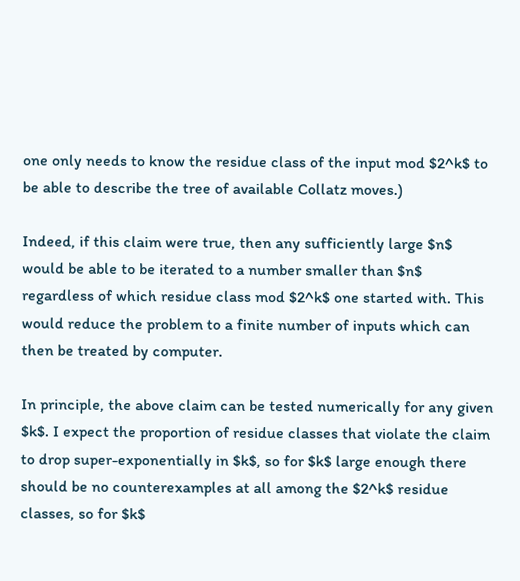one only needs to know the residue class of the input mod $2^k$ to be able to describe the tree of available Collatz moves.)

Indeed, if this claim were true, then any sufficiently large $n$ would be able to be iterated to a number smaller than $n$ regardless of which residue class mod $2^k$ one started with. This would reduce the problem to a finite number of inputs which can then be treated by computer.

In principle, the above claim can be tested numerically for any given $k$. I expect the proportion of residue classes that violate the claim to drop super-exponentially in $k$, so for $k$ large enough there should be no counterexamples at all among the $2^k$ residue classes, so for $k$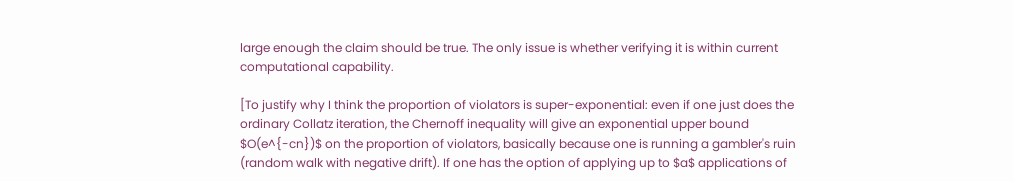large enough the claim should be true. The only issue is whether verifying it is within current computational capability.

[To justify why I think the proportion of violators is super-exponential: even if one just does the ordinary Collatz iteration, the Chernoff inequality will give an exponential upper bound $O(e^{-cn})$ on the proportion of violators, basically because one is running a gambler's ruin (random walk with negative drift). If one has the option of applying up to $a$ applications of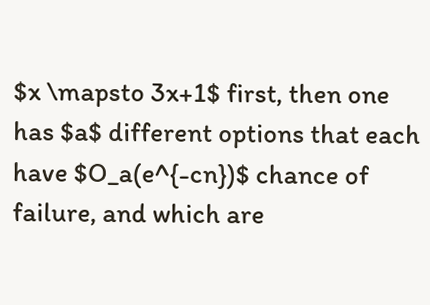$x \mapsto 3x+1$ first, then one has $a$ different options that each have $O_a(e^{-cn})$ chance of failure, and which are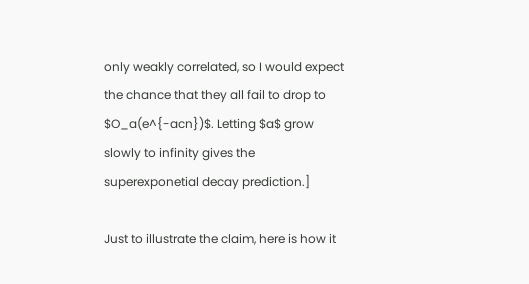only weakly correlated, so I would expect the chance that they all fail to drop to $O_a(e^{-acn})$. Letting $a$ grow slowly to infinity gives the superexponetial decay prediction.]

Just to illustrate the claim, here is how it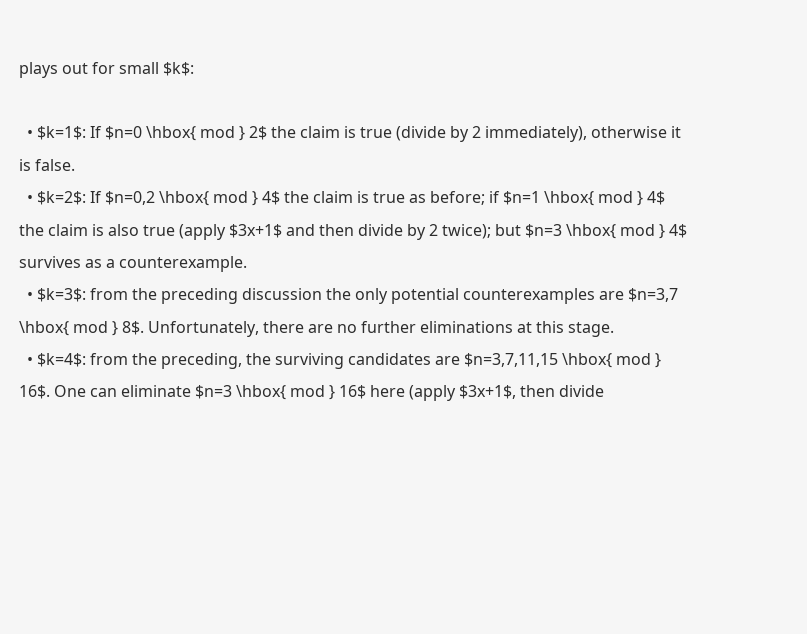plays out for small $k$:

  • $k=1$: If $n=0 \hbox{ mod } 2$ the claim is true (divide by 2 immediately), otherwise it is false.
  • $k=2$: If $n=0,2 \hbox{ mod } 4$ the claim is true as before; if $n=1 \hbox{ mod } 4$ the claim is also true (apply $3x+1$ and then divide by 2 twice); but $n=3 \hbox{ mod } 4$ survives as a counterexample.
  • $k=3$: from the preceding discussion the only potential counterexamples are $n=3,7 \hbox{ mod } 8$. Unfortunately, there are no further eliminations at this stage.
  • $k=4$: from the preceding, the surviving candidates are $n=3,7,11,15 \hbox{ mod } 16$. One can eliminate $n=3 \hbox{ mod } 16$ here (apply $3x+1$, then divide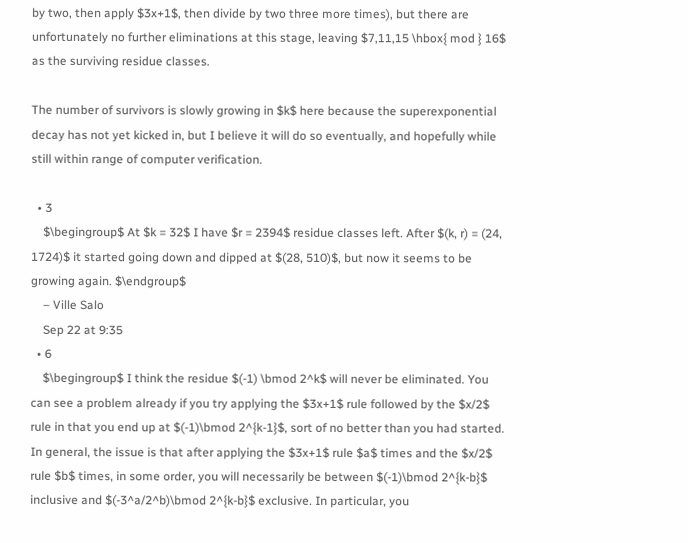by two, then apply $3x+1$, then divide by two three more times), but there are unfortunately no further eliminations at this stage, leaving $7,11,15 \hbox{ mod } 16$ as the surviving residue classes.

The number of survivors is slowly growing in $k$ here because the superexponential decay has not yet kicked in, but I believe it will do so eventually, and hopefully while still within range of computer verification.

  • 3
    $\begingroup$ At $k = 32$ I have $r = 2394$ residue classes left. After $(k, r) = (24, 1724)$ it started going down and dipped at $(28, 510)$, but now it seems to be growing again. $\endgroup$
    – Ville Salo
    Sep 22 at 9:35
  • 6
    $\begingroup$ I think the residue $(-1) \bmod 2^k$ will never be eliminated. You can see a problem already if you try applying the $3x+1$ rule followed by the $x/2$ rule in that you end up at $(-1)\bmod 2^{k-1}$, sort of no better than you had started. In general, the issue is that after applying the $3x+1$ rule $a$ times and the $x/2$ rule $b$ times, in some order, you will necessarily be between $(-1)\bmod 2^{k-b}$ inclusive and $(-3^a/2^b)\bmod 2^{k-b}$ exclusive. In particular, you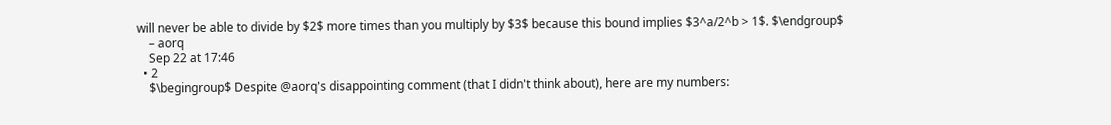will never be able to divide by $2$ more times than you multiply by $3$ because this bound implies $3^a/2^b > 1$. $\endgroup$
    – aorq
    Sep 22 at 17:46
  • 2
    $\begingroup$ Despite @aorq's disappointing comment (that I didn't think about), here are my numbers: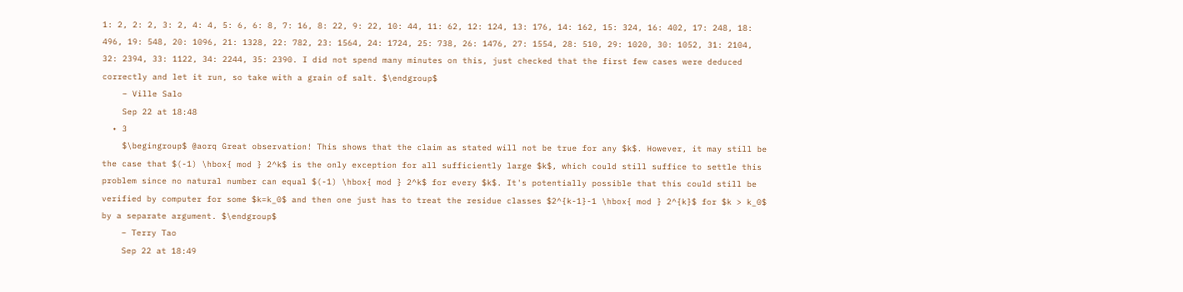1: 2, 2: 2, 3: 2, 4: 4, 5: 6, 6: 8, 7: 16, 8: 22, 9: 22, 10: 44, 11: 62, 12: 124, 13: 176, 14: 162, 15: 324, 16: 402, 17: 248, 18: 496, 19: 548, 20: 1096, 21: 1328, 22: 782, 23: 1564, 24: 1724, 25: 738, 26: 1476, 27: 1554, 28: 510, 29: 1020, 30: 1052, 31: 2104, 32: 2394, 33: 1122, 34: 2244, 35: 2390. I did not spend many minutes on this, just checked that the first few cases were deduced correctly and let it run, so take with a grain of salt. $\endgroup$
    – Ville Salo
    Sep 22 at 18:48
  • 3
    $\begingroup$ @aorq Great observation! This shows that the claim as stated will not be true for any $k$. However, it may still be the case that $(-1) \hbox{ mod } 2^k$ is the only exception for all sufficiently large $k$, which could still suffice to settle this problem since no natural number can equal $(-1) \hbox{ mod } 2^k$ for every $k$. It's potentially possible that this could still be verified by computer for some $k=k_0$ and then one just has to treat the residue classes $2^{k-1}-1 \hbox{ mod } 2^{k}$ for $k > k_0$ by a separate argument. $\endgroup$
    – Terry Tao
    Sep 22 at 18:49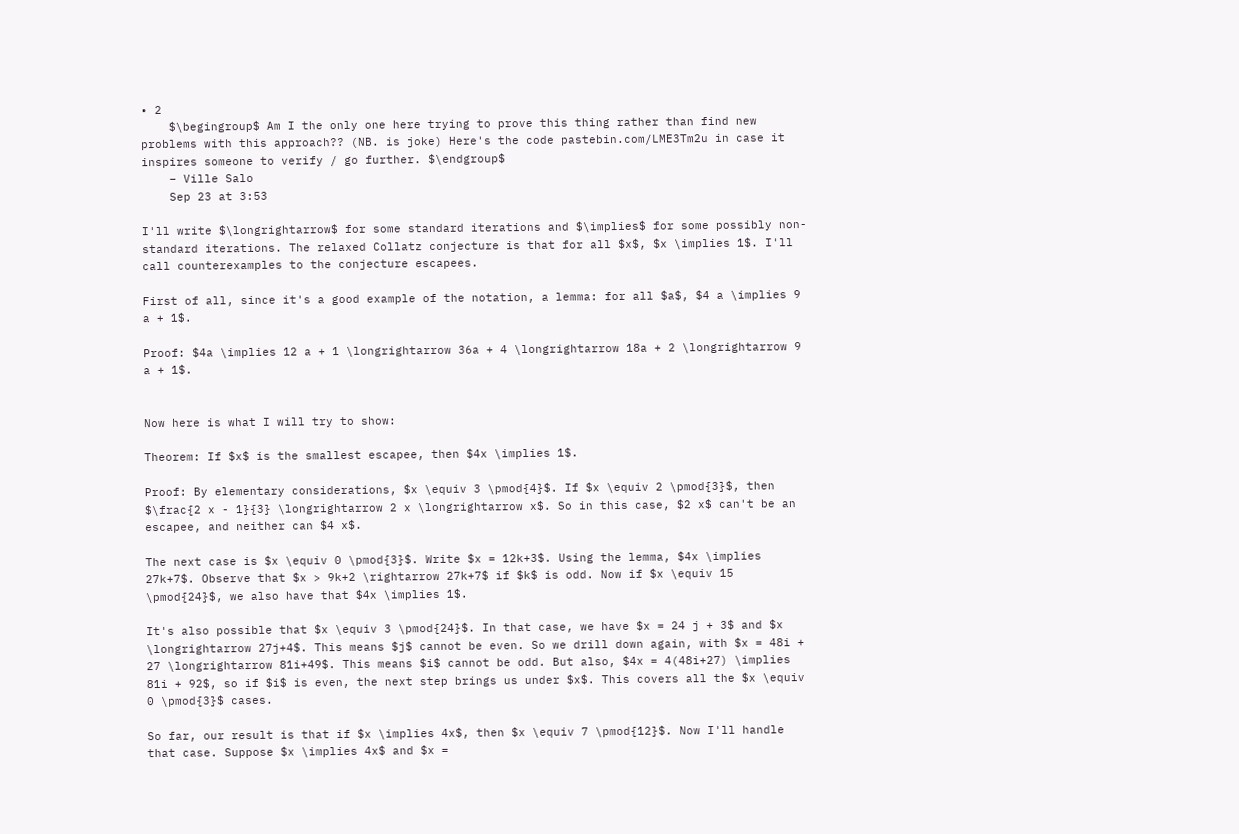• 2
    $\begingroup$ Am I the only one here trying to prove this thing rather than find new problems with this approach?? (NB. is joke) Here's the code pastebin.com/LME3Tm2u in case it inspires someone to verify / go further. $\endgroup$
    – Ville Salo
    Sep 23 at 3:53

I'll write $\longrightarrow$ for some standard iterations and $\implies$ for some possibly non-standard iterations. The relaxed Collatz conjecture is that for all $x$, $x \implies 1$. I'll call counterexamples to the conjecture escapees.

First of all, since it's a good example of the notation, a lemma: for all $a$, $4 a \implies 9 a + 1$.

Proof: $4a \implies 12 a + 1 \longrightarrow 36a + 4 \longrightarrow 18a + 2 \longrightarrow 9 a + 1$.


Now here is what I will try to show:

Theorem: If $x$ is the smallest escapee, then $4x \implies 1$.

Proof: By elementary considerations, $x \equiv 3 \pmod{4}$. If $x \equiv 2 \pmod{3}$, then $\frac{2 x - 1}{3} \longrightarrow 2 x \longrightarrow x$. So in this case, $2 x$ can't be an escapee, and neither can $4 x$.

The next case is $x \equiv 0 \pmod{3}$. Write $x = 12k+3$. Using the lemma, $4x \implies 27k+7$. Observe that $x > 9k+2 \rightarrow 27k+7$ if $k$ is odd. Now if $x \equiv 15 \pmod{24}$, we also have that $4x \implies 1$.

It's also possible that $x \equiv 3 \pmod{24}$. In that case, we have $x = 24 j + 3$ and $x \longrightarrow 27j+4$. This means $j$ cannot be even. So we drill down again, with $x = 48i + 27 \longrightarrow 81i+49$. This means $i$ cannot be odd. But also, $4x = 4(48i+27) \implies 81i + 92$, so if $i$ is even, the next step brings us under $x$. This covers all the $x \equiv 0 \pmod{3}$ cases.

So far, our result is that if $x \implies 4x$, then $x \equiv 7 \pmod{12}$. Now I'll handle that case. Suppose $x \implies 4x$ and $x =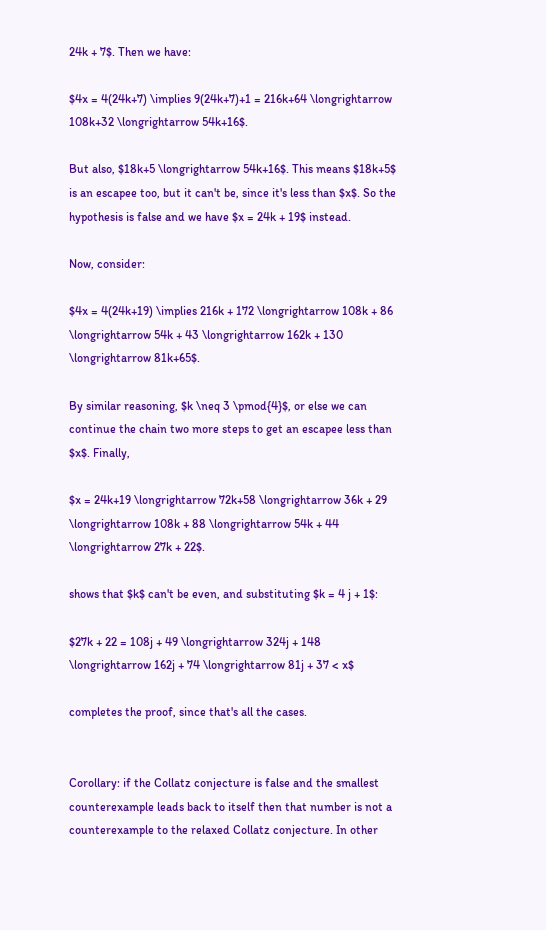24k + 7$. Then we have:

$4x = 4(24k+7) \implies 9(24k+7)+1 = 216k+64 \longrightarrow 108k+32 \longrightarrow 54k+16$.

But also, $18k+5 \longrightarrow 54k+16$. This means $18k+5$ is an escapee too, but it can't be, since it's less than $x$. So the hypothesis is false and we have $x = 24k + 19$ instead.

Now, consider:

$4x = 4(24k+19) \implies 216k + 172 \longrightarrow 108k + 86 \longrightarrow 54k + 43 \longrightarrow 162k + 130 \longrightarrow 81k+65$.

By similar reasoning, $k \neq 3 \pmod{4}$, or else we can continue the chain two more steps to get an escapee less than $x$. Finally,

$x = 24k+19 \longrightarrow 72k+58 \longrightarrow 36k + 29 \longrightarrow 108k + 88 \longrightarrow 54k + 44 \longrightarrow 27k + 22$.

shows that $k$ can't be even, and substituting $k = 4 j + 1$:

$27k + 22 = 108j + 49 \longrightarrow 324j + 148 \longrightarrow 162j + 74 \longrightarrow 81j + 37 < x$

completes the proof, since that's all the cases.


Corollary: if the Collatz conjecture is false and the smallest counterexample leads back to itself then that number is not a counterexample to the relaxed Collatz conjecture. In other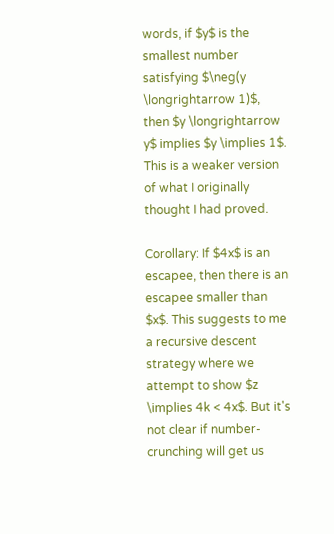words, if $y$ is the smallest number satisfying $\neg(y \longrightarrow 1)$, then $y \longrightarrow y$ implies $y \implies 1$. This is a weaker version of what I originally thought I had proved.

Corollary: If $4x$ is an escapee, then there is an escapee smaller than $x$. This suggests to me a recursive descent strategy where we attempt to show $z \implies 4k < 4x$. But it's not clear if number-crunching will get us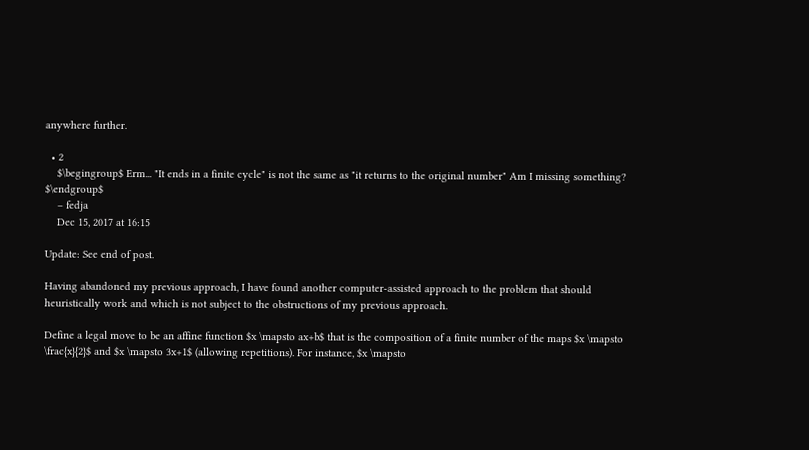anywhere further.

  • 2
    $\begingroup$ Erm... "It ends in a finite cycle" is not the same as "it returns to the original number" Am I missing something? $\endgroup$
    – fedja
    Dec 15, 2017 at 16:15

Update: See end of post.

Having abandoned my previous approach, I have found another computer-assisted approach to the problem that should heuristically work and which is not subject to the obstructions of my previous approach.

Define a legal move to be an affine function $x \mapsto ax+b$ that is the composition of a finite number of the maps $x \mapsto \frac{x}{2}$ and $x \mapsto 3x+1$ (allowing repetitions). For instance, $x \mapsto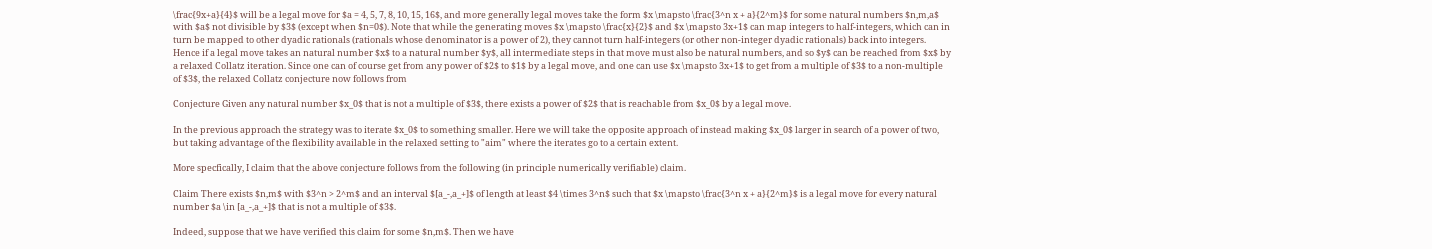\frac{9x+a}{4}$ will be a legal move for $a = 4, 5, 7, 8, 10, 15, 16$, and more generally legal moves take the form $x \mapsto \frac{3^n x + a}{2^m}$ for some natural numbers $n,m,a$ with $a$ not divisible by $3$ (except when $n=0$). Note that while the generating moves $x \mapsto \frac{x}{2}$ and $x \mapsto 3x+1$ can map integers to half-integers, which can in turn be mapped to other dyadic rationals (rationals whose denominator is a power of 2), they cannot turn half-integers (or other non-integer dyadic rationals) back into integers. Hence if a legal move takes an natural number $x$ to a natural number $y$, all intermediate steps in that move must also be natural numbers, and so $y$ can be reached from $x$ by a relaxed Collatz iteration. Since one can of course get from any power of $2$ to $1$ by a legal move, and one can use $x \mapsto 3x+1$ to get from a multiple of $3$ to a non-multiple of $3$, the relaxed Collatz conjecture now follows from

Conjecture Given any natural number $x_0$ that is not a multiple of $3$, there exists a power of $2$ that is reachable from $x_0$ by a legal move.

In the previous approach the strategy was to iterate $x_0$ to something smaller. Here we will take the opposite approach of instead making $x_0$ larger in search of a power of two, but taking advantage of the flexibility available in the relaxed setting to "aim" where the iterates go to a certain extent.

More specfically, I claim that the above conjecture follows from the following (in principle numerically verifiable) claim.

Claim There exists $n,m$ with $3^n > 2^m$ and an interval $[a_-,a_+]$ of length at least $4 \times 3^n$ such that $x \mapsto \frac{3^n x + a}{2^m}$ is a legal move for every natural number $a \in [a_-,a_+]$ that is not a multiple of $3$.

Indeed, suppose that we have verified this claim for some $n,m$. Then we have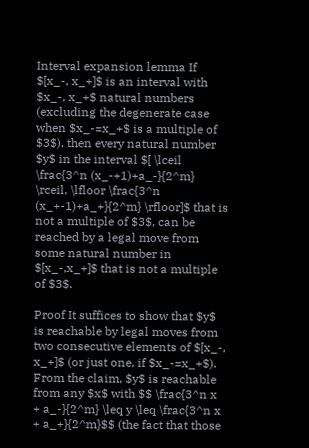Interval expansion lemma If $[x_-, x_+]$ is an interval with $x_-, x_+$ natural numbers (excluding the degenerate case when $x_-=x_+$ is a multiple of $3$), then every natural number $y$ in the interval $[ \lceil \frac{3^n (x_-+1)+a_-}{2^m} \rceil, \lfloor \frac{3^n (x_+-1)+a_+}{2^m} \rfloor]$ that is not a multiple of $3$, can be reached by a legal move from some natural number in $[x_-,x_+]$ that is not a multiple of $3$.

Proof It suffices to show that $y$ is reachable by legal moves from two consecutive elements of $[x_-, x_+]$ (or just one, if $x_-=x_+$). From the claim, $y$ is reachable from any $x$ with $$ \frac{3^n x + a_-}{2^m} \leq y \leq \frac{3^n x + a_+}{2^m}$$ (the fact that those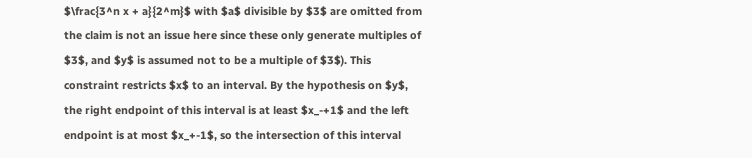$\frac{3^n x + a}{2^m}$ with $a$ divisible by $3$ are omitted from the claim is not an issue here since these only generate multiples of $3$, and $y$ is assumed not to be a multiple of $3$). This constraint restricts $x$ to an interval. By the hypothesis on $y$, the right endpoint of this interval is at least $x_-+1$ and the left endpoint is at most $x_+-1$, so the intersection of this interval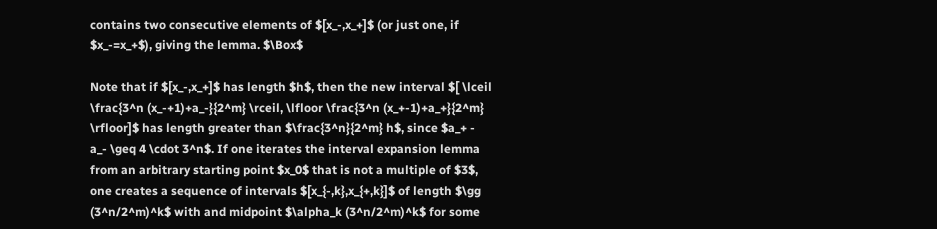contains two consecutive elements of $[x_-,x_+]$ (or just one, if $x_-=x_+$), giving the lemma. $\Box$

Note that if $[x_-,x_+]$ has length $h$, then the new interval $[ \lceil \frac{3^n (x_-+1)+a_-}{2^m} \rceil, \lfloor \frac{3^n (x_+-1)+a_+}{2^m} \rfloor]$ has length greater than $\frac{3^n}{2^m} h$, since $a_+ - a_- \geq 4 \cdot 3^n$. If one iterates the interval expansion lemma from an arbitrary starting point $x_0$ that is not a multiple of $3$, one creates a sequence of intervals $[x_{-,k},x_{+,k}]$ of length $\gg (3^n/2^m)^k$ with and midpoint $\alpha_k (3^n/2^m)^k$ for some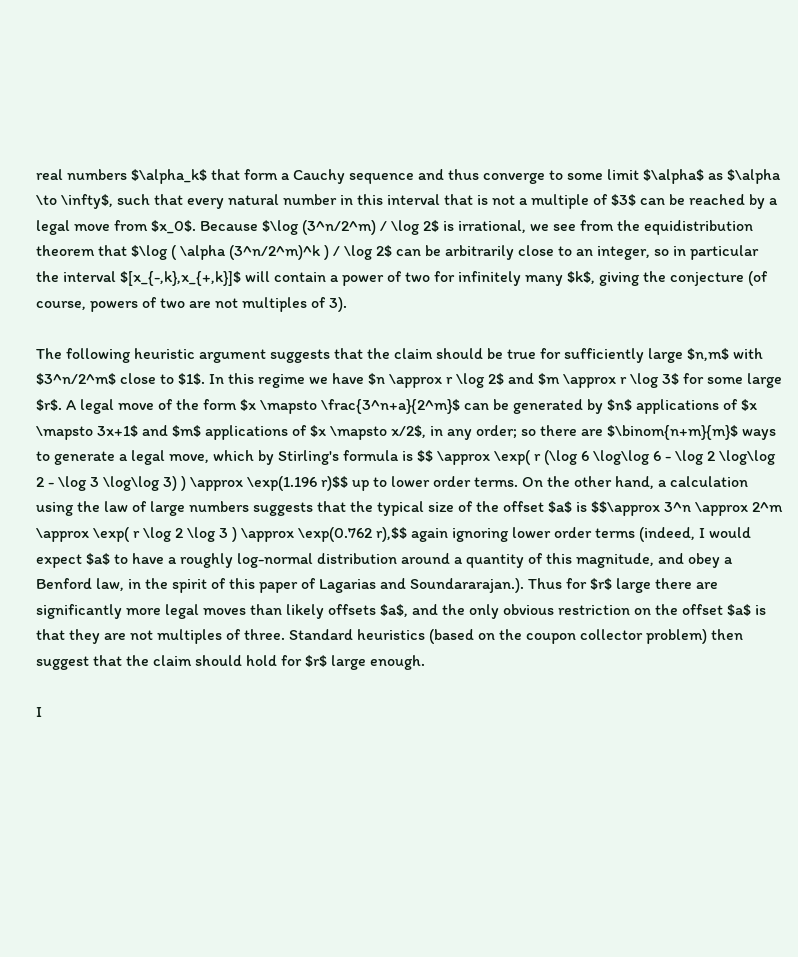real numbers $\alpha_k$ that form a Cauchy sequence and thus converge to some limit $\alpha$ as $\alpha \to \infty$, such that every natural number in this interval that is not a multiple of $3$ can be reached by a legal move from $x_0$. Because $\log (3^n/2^m) / \log 2$ is irrational, we see from the equidistribution theorem that $\log ( \alpha (3^n/2^m)^k ) / \log 2$ can be arbitrarily close to an integer, so in particular the interval $[x_{-,k},x_{+,k}]$ will contain a power of two for infinitely many $k$, giving the conjecture (of course, powers of two are not multiples of 3).

The following heuristic argument suggests that the claim should be true for sufficiently large $n,m$ with $3^n/2^m$ close to $1$. In this regime we have $n \approx r \log 2$ and $m \approx r \log 3$ for some large $r$. A legal move of the form $x \mapsto \frac{3^n+a}{2^m}$ can be generated by $n$ applications of $x \mapsto 3x+1$ and $m$ applications of $x \mapsto x/2$, in any order; so there are $\binom{n+m}{m}$ ways to generate a legal move, which by Stirling's formula is $$ \approx \exp( r (\log 6 \log\log 6 - \log 2 \log\log 2 - \log 3 \log\log 3) ) \approx \exp(1.196 r)$$ up to lower order terms. On the other hand, a calculation using the law of large numbers suggests that the typical size of the offset $a$ is $$\approx 3^n \approx 2^m \approx \exp( r \log 2 \log 3 ) \approx \exp(0.762 r),$$ again ignoring lower order terms (indeed, I would expect $a$ to have a roughly log-normal distribution around a quantity of this magnitude, and obey a Benford law, in the spirit of this paper of Lagarias and Soundararajan.). Thus for $r$ large there are significantly more legal moves than likely offsets $a$, and the only obvious restriction on the offset $a$ is that they are not multiples of three. Standard heuristics (based on the coupon collector problem) then suggest that the claim should hold for $r$ large enough.

I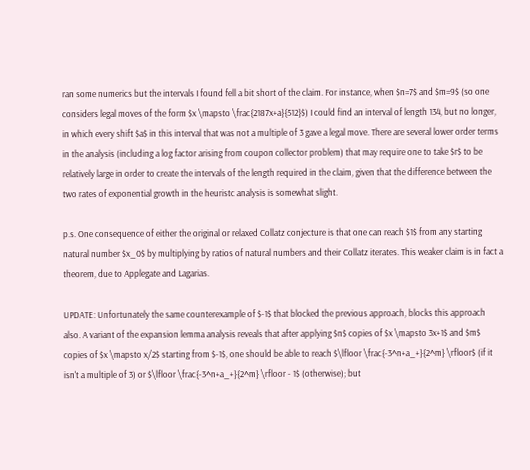ran some numerics but the intervals I found fell a bit short of the claim. For instance, when $n=7$ and $m=9$ (so one considers legal moves of the form $x \mapsto \frac{2187x+a}{512}$) I could find an interval of length 134, but no longer, in which every shift $a$ in this interval that was not a multiple of 3 gave a legal move. There are several lower order terms in the analysis (including a log factor arising from coupon collector problem) that may require one to take $r$ to be relatively large in order to create the intervals of the length required in the claim, given that the difference between the two rates of exponential growth in the heuristc analysis is somewhat slight.

p.s. One consequence of either the original or relaxed Collatz conjecture is that one can reach $1$ from any starting natural number $x_0$ by multiplying by ratios of natural numbers and their Collatz iterates. This weaker claim is in fact a theorem, due to Applegate and Lagarias.

UPDATE: Unfortunately the same counterexample of $-1$ that blocked the previous approach, blocks this approach also. A variant of the expansion lemma analysis reveals that after applying $n$ copies of $x \mapsto 3x+1$ and $m$ copies of $x \mapsto x/2$ starting from $-1$, one should be able to reach $\lfloor \frac{-3^n+a_+}{2^m} \rfloor$ (if it isn't a multiple of 3) or $\lfloor \frac{-3^n+a_+}{2^m} \rfloor - 1$ (otherwise); but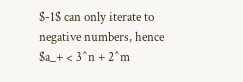$-1$ can only iterate to negative numbers, hence $a_+ < 3^n + 2^m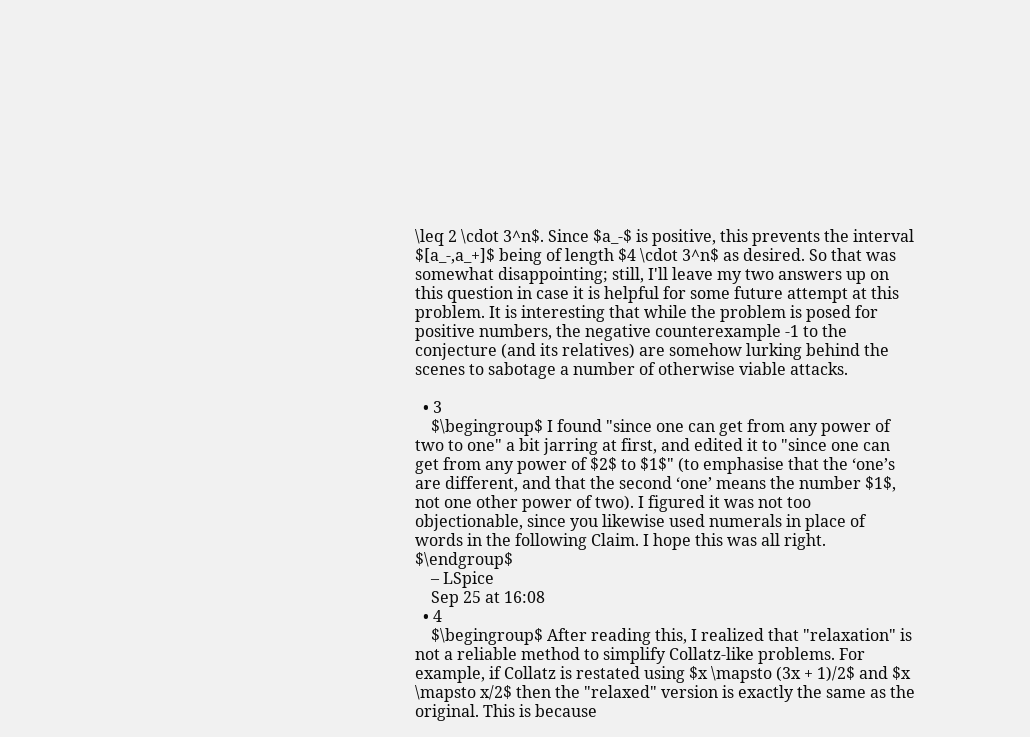\leq 2 \cdot 3^n$. Since $a_-$ is positive, this prevents the interval $[a_-,a_+]$ being of length $4 \cdot 3^n$ as desired. So that was somewhat disappointing; still, I'll leave my two answers up on this question in case it is helpful for some future attempt at this problem. It is interesting that while the problem is posed for positive numbers, the negative counterexample -1 to the conjecture (and its relatives) are somehow lurking behind the scenes to sabotage a number of otherwise viable attacks.

  • 3
    $\begingroup$ I found "since one can get from any power of two to one" a bit jarring at first, and edited it to "since one can get from any power of $2$ to $1$" (to emphasise that the ‘one’s are different, and that the second ‘one’ means the number $1$, not one other power of two). I figured it was not too objectionable, since you likewise used numerals in place of words in the following Claim. I hope this was all right. $\endgroup$
    – LSpice
    Sep 25 at 16:08
  • 4
    $\begingroup$ After reading this, I realized that "relaxation" is not a reliable method to simplify Collatz-like problems. For example, if Collatz is restated using $x \mapsto (3x + 1)/2$ and $x \mapsto x/2$ then the "relaxed" version is exactly the same as the original. This is because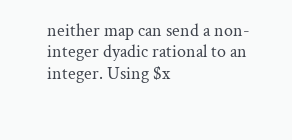neither map can send a non-integer dyadic rational to an integer. Using $x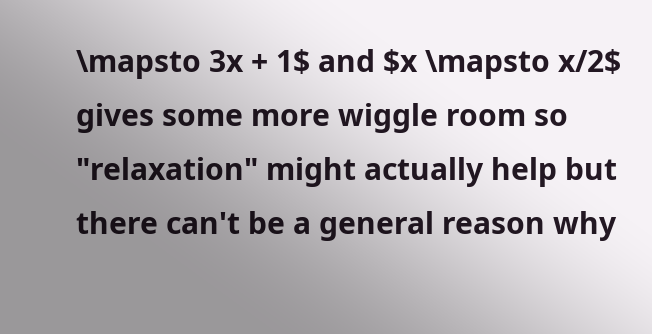\mapsto 3x + 1$ and $x \mapsto x/2$ gives some more wiggle room so "relaxation" might actually help but there can't be a general reason why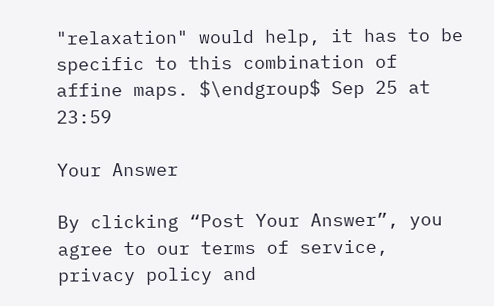"relaxation" would help, it has to be specific to this combination of affine maps. $\endgroup$ Sep 25 at 23:59

Your Answer

By clicking “Post Your Answer”, you agree to our terms of service, privacy policy and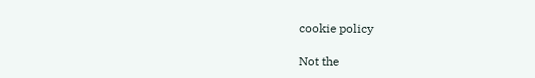cookie policy

Not the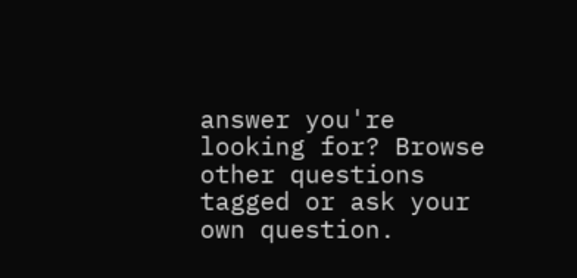answer you're looking for? Browse other questions tagged or ask your own question.